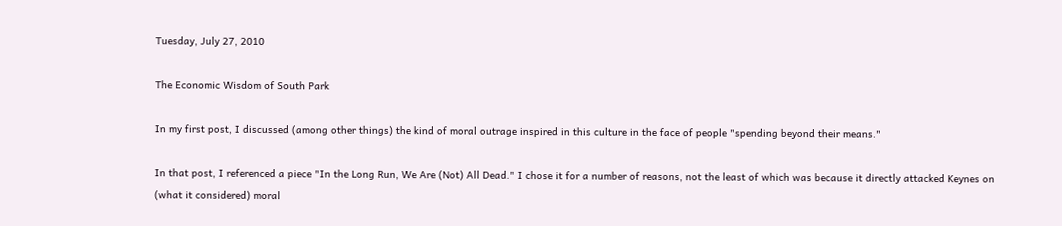Tuesday, July 27, 2010

The Economic Wisdom of South Park

In my first post, I discussed (among other things) the kind of moral outrage inspired in this culture in the face of people "spending beyond their means."

In that post, I referenced a piece "In the Long Run, We Are (Not) All Dead." I chose it for a number of reasons, not the least of which was because it directly attacked Keynes on (what it considered) moral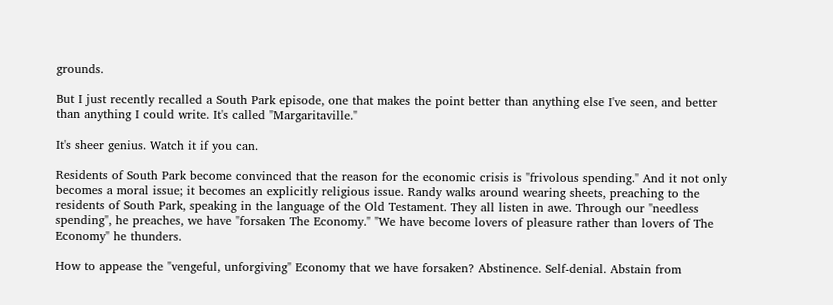grounds.

But I just recently recalled a South Park episode, one that makes the point better than anything else I've seen, and better than anything I could write. It's called "Margaritaville."

It's sheer genius. Watch it if you can.

Residents of South Park become convinced that the reason for the economic crisis is "frivolous spending." And it not only becomes a moral issue; it becomes an explicitly religious issue. Randy walks around wearing sheets, preaching to the residents of South Park, speaking in the language of the Old Testament. They all listen in awe. Through our "needless spending", he preaches, we have "forsaken The Economy." "We have become lovers of pleasure rather than lovers of The Economy" he thunders.

How to appease the "vengeful, unforgiving" Economy that we have forsaken? Abstinence. Self-denial. Abstain from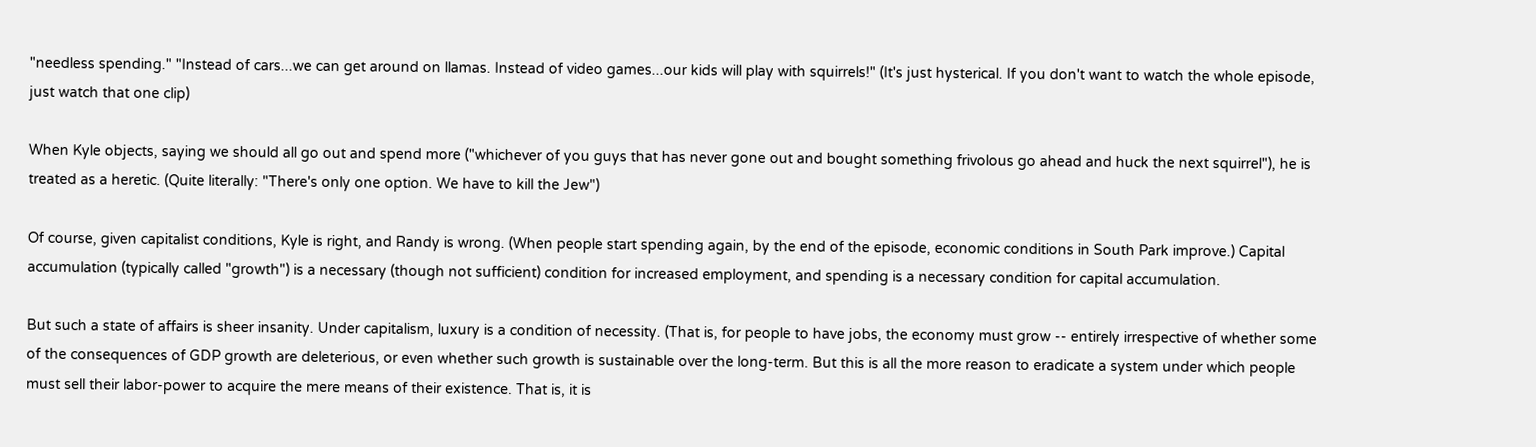"needless spending." "Instead of cars...we can get around on llamas. Instead of video games...our kids will play with squirrels!" (It's just hysterical. If you don't want to watch the whole episode, just watch that one clip)

When Kyle objects, saying we should all go out and spend more ("whichever of you guys that has never gone out and bought something frivolous go ahead and huck the next squirrel"), he is treated as a heretic. (Quite literally: "There's only one option. We have to kill the Jew")

Of course, given capitalist conditions, Kyle is right, and Randy is wrong. (When people start spending again, by the end of the episode, economic conditions in South Park improve.) Capital accumulation (typically called "growth") is a necessary (though not sufficient) condition for increased employment, and spending is a necessary condition for capital accumulation.

But such a state of affairs is sheer insanity. Under capitalism, luxury is a condition of necessity. (That is, for people to have jobs, the economy must grow -- entirely irrespective of whether some of the consequences of GDP growth are deleterious, or even whether such growth is sustainable over the long-term. But this is all the more reason to eradicate a system under which people must sell their labor-power to acquire the mere means of their existence. That is, it is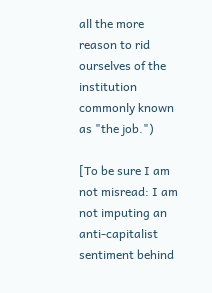all the more reason to rid ourselves of the institution commonly known as "the job.")

[To be sure I am not misread: I am not imputing an anti-capitalist sentiment behind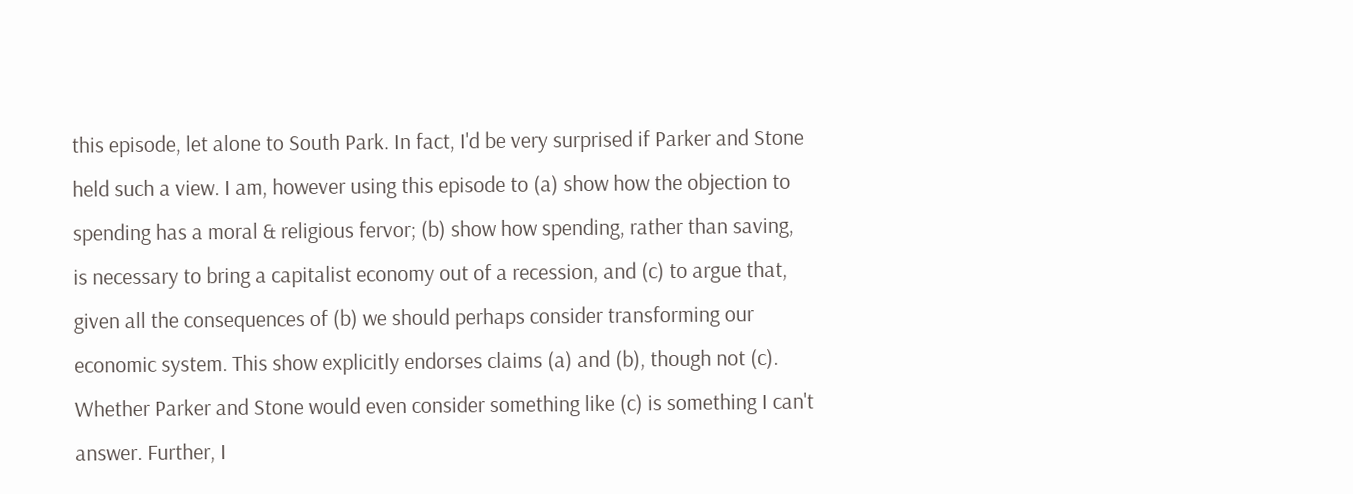this episode, let alone to South Park. In fact, I'd be very surprised if Parker and Stone held such a view. I am, however using this episode to (a) show how the objection to spending has a moral & religious fervor; (b) show how spending, rather than saving, is necessary to bring a capitalist economy out of a recession, and (c) to argue that, given all the consequences of (b) we should perhaps consider transforming our economic system. This show explicitly endorses claims (a) and (b), though not (c). Whether Parker and Stone would even consider something like (c) is something I can't answer. Further, I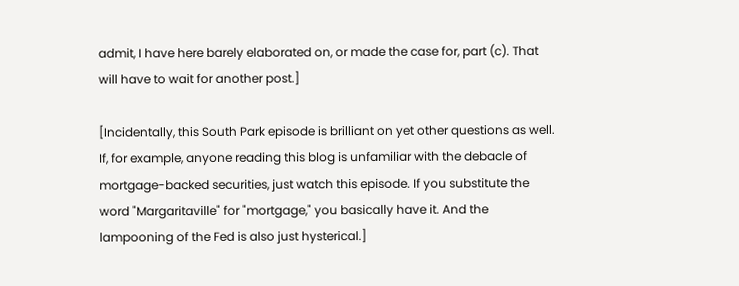admit, I have here barely elaborated on, or made the case for, part (c). That will have to wait for another post.]

[Incidentally, this South Park episode is brilliant on yet other questions as well. If, for example, anyone reading this blog is unfamiliar with the debacle of mortgage-backed securities, just watch this episode. If you substitute the word "Margaritaville" for "mortgage," you basically have it. And the lampooning of the Fed is also just hysterical.]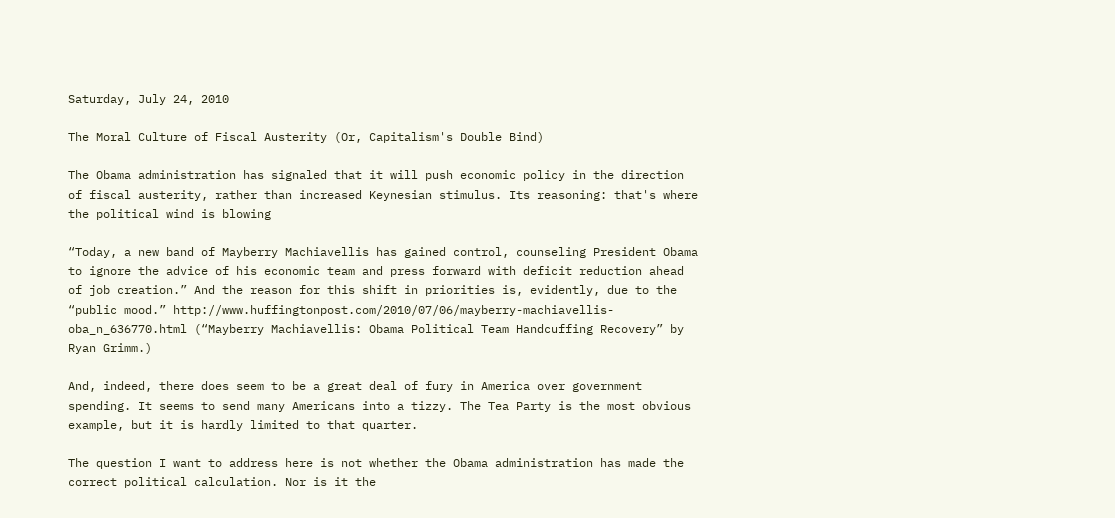Saturday, July 24, 2010

The Moral Culture of Fiscal Austerity (Or, Capitalism's Double Bind)

The Obama administration has signaled that it will push economic policy in the direction of fiscal austerity, rather than increased Keynesian stimulus. Its reasoning: that's where the political wind is blowing

“Today, a new band of Mayberry Machiavellis has gained control, counseling President Obama to ignore the advice of his economic team and press forward with deficit reduction ahead of job creation.” And the reason for this shift in priorities is, evidently, due to the “public mood.” http://www.huffingtonpost.com/2010/07/06/mayberry-machiavellis-oba_n_636770.html (“Mayberry Machiavellis: Obama Political Team Handcuffing Recovery” by Ryan Grimm.)

And, indeed, there does seem to be a great deal of fury in America over government spending. It seems to send many Americans into a tizzy. The Tea Party is the most obvious example, but it is hardly limited to that quarter.

The question I want to address here is not whether the Obama administration has made the correct political calculation. Nor is it the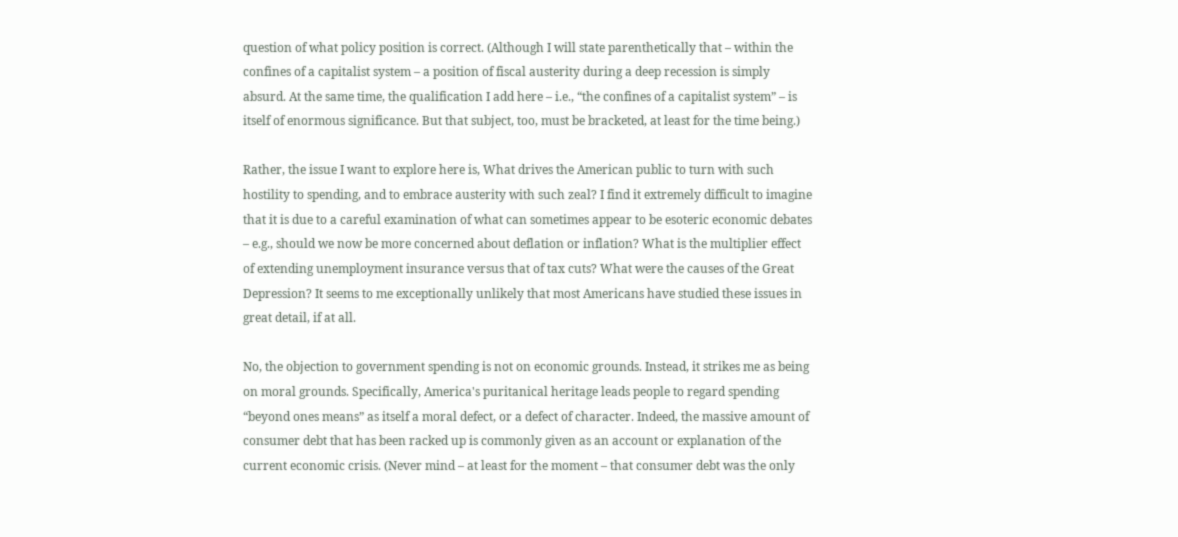question of what policy position is correct. (Although I will state parenthetically that – within the confines of a capitalist system – a position of fiscal austerity during a deep recession is simply absurd. At the same time, the qualification I add here – i.e., “the confines of a capitalist system” – is itself of enormous significance. But that subject, too, must be bracketed, at least for the time being.)

Rather, the issue I want to explore here is, What drives the American public to turn with such hostility to spending, and to embrace austerity with such zeal? I find it extremely difficult to imagine that it is due to a careful examination of what can sometimes appear to be esoteric economic debates – e.g., should we now be more concerned about deflation or inflation? What is the multiplier effect of extending unemployment insurance versus that of tax cuts? What were the causes of the Great Depression? It seems to me exceptionally unlikely that most Americans have studied these issues in great detail, if at all.

No, the objection to government spending is not on economic grounds. Instead, it strikes me as being on moral grounds. Specifically, America's puritanical heritage leads people to regard spending “beyond ones means” as itself a moral defect, or a defect of character. Indeed, the massive amount of consumer debt that has been racked up is commonly given as an account or explanation of the current economic crisis. (Never mind – at least for the moment – that consumer debt was the only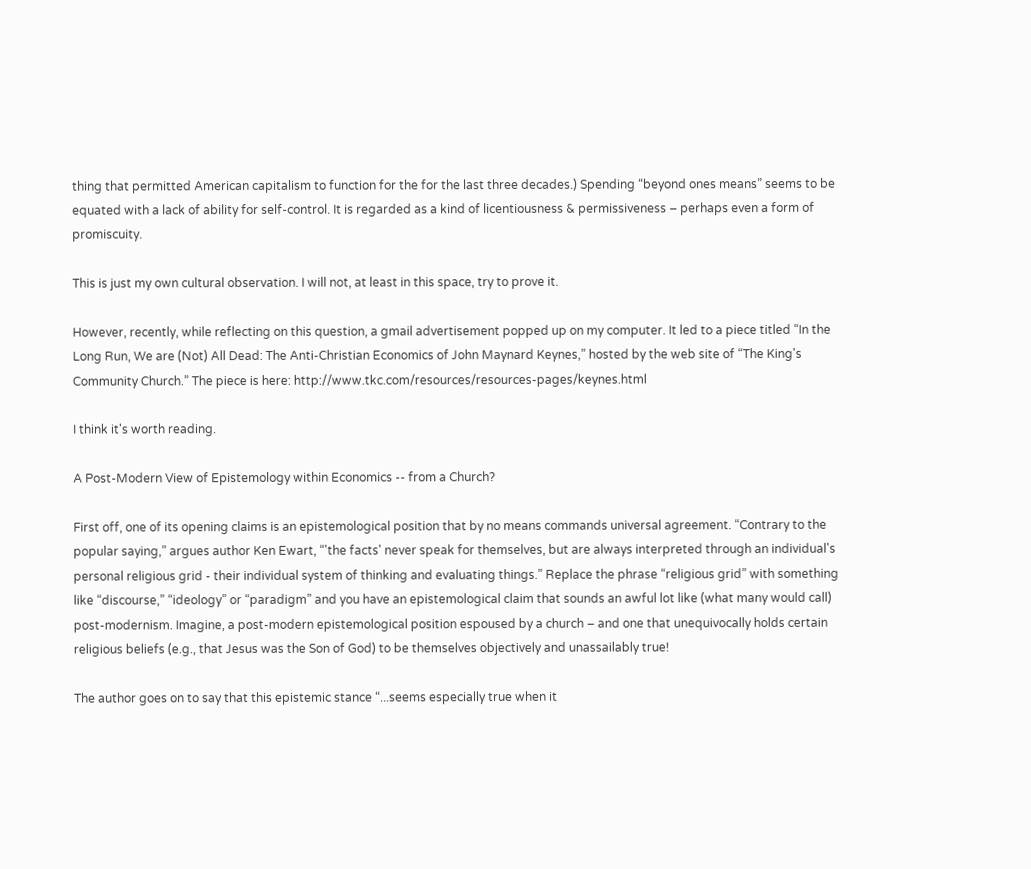thing that permitted American capitalism to function for the for the last three decades.) Spending “beyond ones means” seems to be equated with a lack of ability for self-control. It is regarded as a kind of licentiousness & permissiveness – perhaps even a form of promiscuity.

This is just my own cultural observation. I will not, at least in this space, try to prove it.

However, recently, while reflecting on this question, a gmail advertisement popped up on my computer. It led to a piece titled “In the Long Run, We are (Not) All Dead: The Anti-Christian Economics of John Maynard Keynes,” hosted by the web site of “The King's Community Church.” The piece is here: http://www.tkc.com/resources/resources-pages/keynes.html

I think it's worth reading.

A Post-Modern View of Epistemology within Economics -- from a Church?

First off, one of its opening claims is an epistemological position that by no means commands universal agreement. “Contrary to the popular saying,” argues author Ken Ewart, “'the facts' never speak for themselves, but are always interpreted through an individual's personal religious grid - their individual system of thinking and evaluating things.” Replace the phrase “religious grid” with something like “discourse,” “ideology” or “paradigm” and you have an epistemological claim that sounds an awful lot like (what many would call) post-modernism. Imagine, a post-modern epistemological position espoused by a church – and one that unequivocally holds certain religious beliefs (e.g., that Jesus was the Son of God) to be themselves objectively and unassailably true!

The author goes on to say that this epistemic stance “...seems especially true when it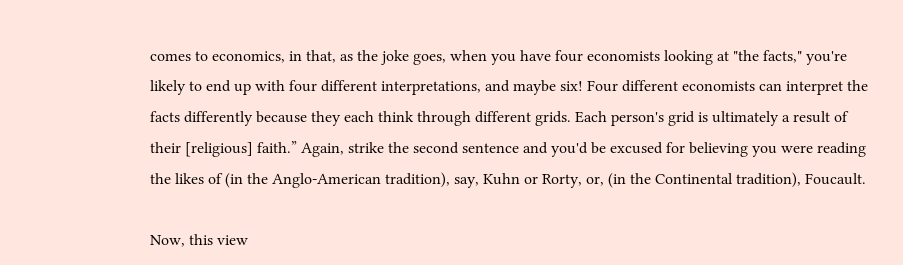comes to economics, in that, as the joke goes, when you have four economists looking at "the facts," you're likely to end up with four different interpretations, and maybe six! Four different economists can interpret the facts differently because they each think through different grids. Each person's grid is ultimately a result of their [religious] faith.” Again, strike the second sentence and you'd be excused for believing you were reading the likes of (in the Anglo-American tradition), say, Kuhn or Rorty, or, (in the Continental tradition), Foucault.

Now, this view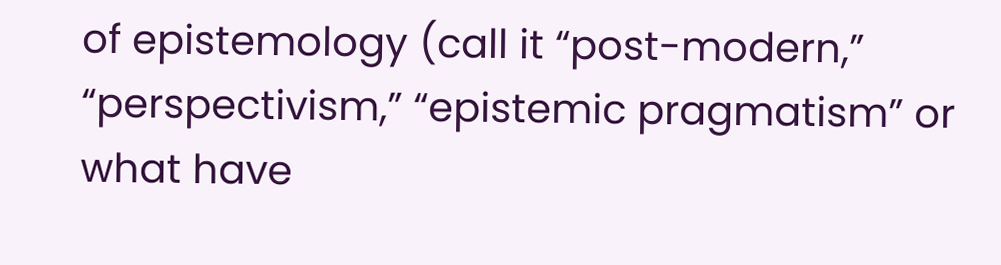of epistemology (call it “post-modern,” “perspectivism,” “epistemic pragmatism” or what have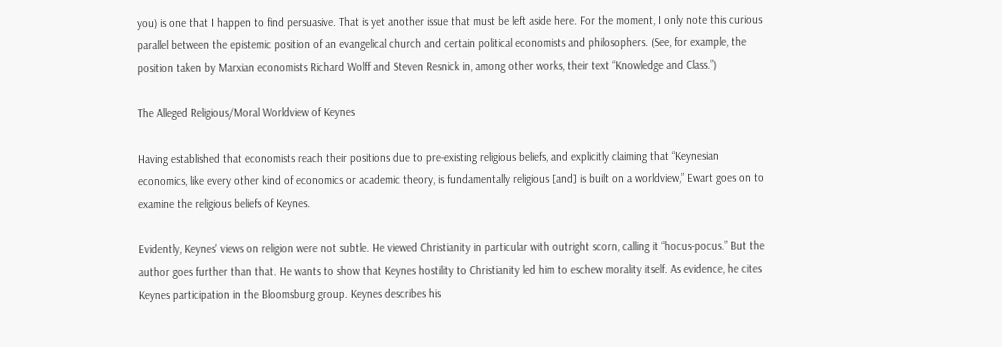you) is one that I happen to find persuasive. That is yet another issue that must be left aside here. For the moment, I only note this curious parallel between the epistemic position of an evangelical church and certain political economists and philosophers. (See, for example, the position taken by Marxian economists Richard Wolff and Steven Resnick in, among other works, their text “Knowledge and Class.”)

The Alleged Religious/Moral Worldview of Keynes

Having established that economists reach their positions due to pre-existing religious beliefs, and explicitly claiming that “Keynesian economics, like every other kind of economics or academic theory, is fundamentally religious [and] is built on a worldview,” Ewart goes on to examine the religious beliefs of Keynes.

Evidently, Keynes' views on religion were not subtle. He viewed Christianity in particular with outright scorn, calling it “hocus-pocus.” But the author goes further than that. He wants to show that Keynes hostility to Christianity led him to eschew morality itself. As evidence, he cites Keynes participation in the Bloomsburg group. Keynes describes his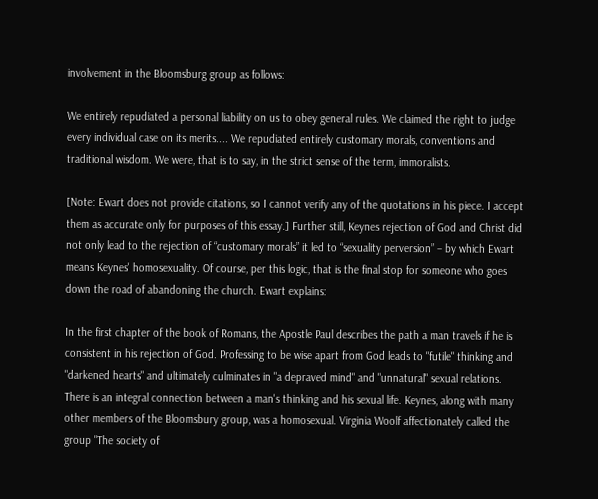involvement in the Bloomsburg group as follows:

We entirely repudiated a personal liability on us to obey general rules. We claimed the right to judge every individual case on its merits.... We repudiated entirely customary morals, conventions and traditional wisdom. We were, that is to say, in the strict sense of the term, immoralists.

[Note: Ewart does not provide citations, so I cannot verify any of the quotations in his piece. I accept them as accurate only for purposes of this essay.] Further still, Keynes rejection of God and Christ did not only lead to the rejection of “customary morals” it led to “sexuality perversion” – by which Ewart means Keynes' homosexuality. Of course, per this logic, that is the final stop for someone who goes down the road of abandoning the church. Ewart explains:

In the first chapter of the book of Romans, the Apostle Paul describes the path a man travels if he is consistent in his rejection of God. Professing to be wise apart from God leads to "futile" thinking and "darkened hearts" and ultimately culminates in "a depraved mind" and "unnatural" sexual relations. There is an integral connection between a man's thinking and his sexual life. Keynes, along with many other members of the Bloomsbury group, was a homosexual. Virginia Woolf affectionately called the group "The society of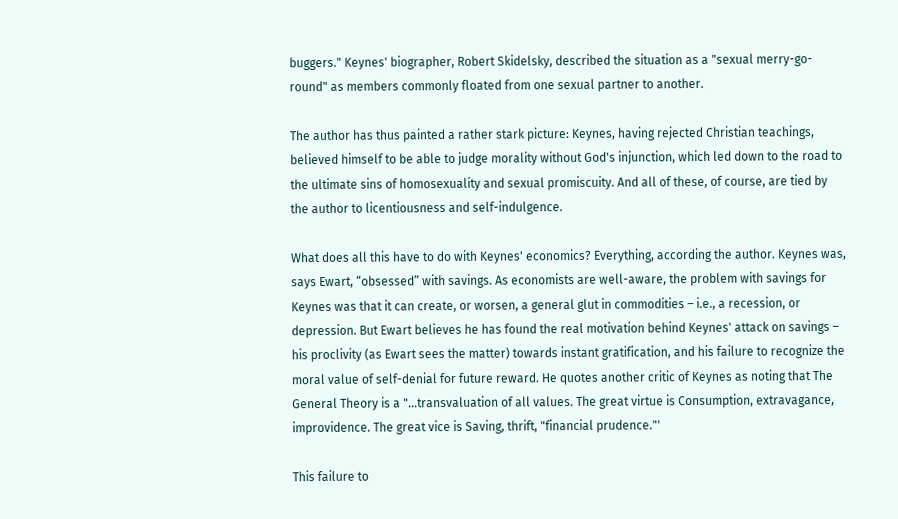buggers." Keynes' biographer, Robert Skidelsky, described the situation as a "sexual merry-go-round" as members commonly floated from one sexual partner to another.

The author has thus painted a rather stark picture: Keynes, having rejected Christian teachings, believed himself to be able to judge morality without God's injunction, which led down to the road to the ultimate sins of homosexuality and sexual promiscuity. And all of these, of course, are tied by the author to licentiousness and self-indulgence.

What does all this have to do with Keynes' economics? Everything, according the author. Keynes was, says Ewart, “obsessed” with savings. As economists are well-aware, the problem with savings for Keynes was that it can create, or worsen, a general glut in commodities – i.e., a recession, or depression. But Ewart believes he has found the real motivation behind Keynes' attack on savings – his proclivity (as Ewart sees the matter) towards instant gratification, and his failure to recognize the moral value of self-denial for future reward. He quotes another critic of Keynes as noting that The General Theory is a "...transvaluation of all values. The great virtue is Consumption, extravagance, improvidence. The great vice is Saving, thrift, "financial prudence."'

This failure to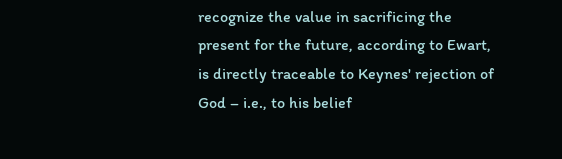recognize the value in sacrificing the present for the future, according to Ewart, is directly traceable to Keynes' rejection of God – i.e., to his belief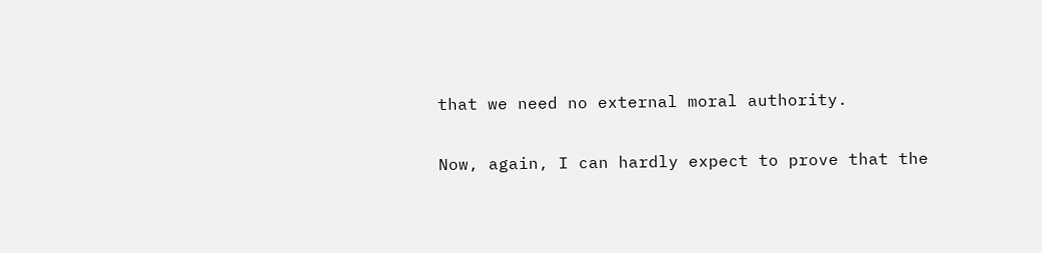that we need no external moral authority.

Now, again, I can hardly expect to prove that the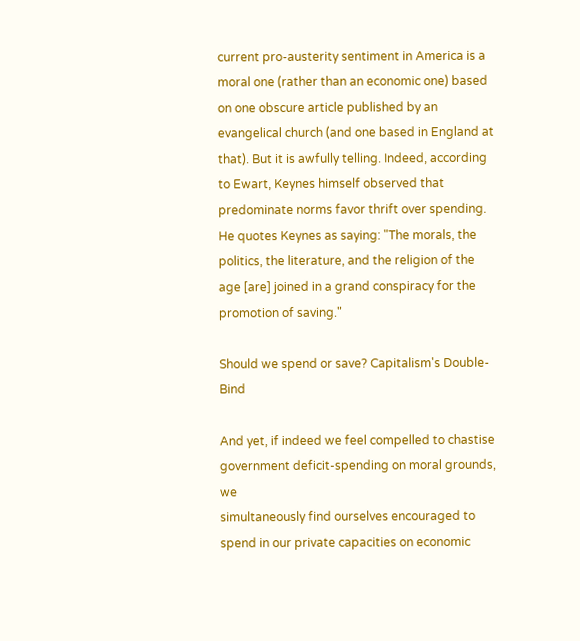current pro-austerity sentiment in America is a moral one (rather than an economic one) based on one obscure article published by an evangelical church (and one based in England at that). But it is awfully telling. Indeed, according to Ewart, Keynes himself observed that predominate norms favor thrift over spending. He quotes Keynes as saying: "The morals, the politics, the literature, and the religion of the age [are] joined in a grand conspiracy for the promotion of saving."

Should we spend or save? Capitalism's Double-Bind

And yet, if indeed we feel compelled to chastise government deficit-spending on moral grounds, we
simultaneously find ourselves encouraged to spend in our private capacities on economic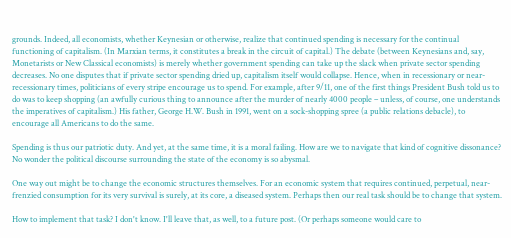grounds. Indeed, all economists, whether Keynesian or otherwise, realize that continued spending is necessary for the continual functioning of capitalism. (In Marxian terms, it constitutes a break in the circuit of capital.) The debate (between Keynesians and, say, Monetarists or New Classical economists) is merely whether government spending can take up the slack when private sector spending decreases. No one disputes that if private sector spending dried up, capitalism itself would collapse. Hence, when in recessionary or near-recessionary times, politicians of every stripe encourage us to spend. For example, after 9/11, one of the first things President Bush told us to do was to keep shopping (an awfully curious thing to announce after the murder of nearly 4000 people – unless, of course, one understands the imperatives of capitalism.) His father, George H.W. Bush in 1991, went on a sock-shopping spree (a public relations debacle), to encourage all Americans to do the same.

Spending is thus our patriotic duty. And yet, at the same time, it is a moral failing. How are we to navigate that kind of cognitive dissonance? No wonder the political discourse surrounding the state of the economy is so abysmal.

One way out might be to change the economic structures themselves. For an economic system that requires continued, perpetual, near-frenzied consumption for its very survival is surely, at its core, a diseased system. Perhaps then our real task should be to change that system.

How to implement that task? I don't know. I'll leave that, as well, to a future post. (Or perhaps someone would care to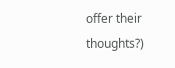offer their thoughts?)